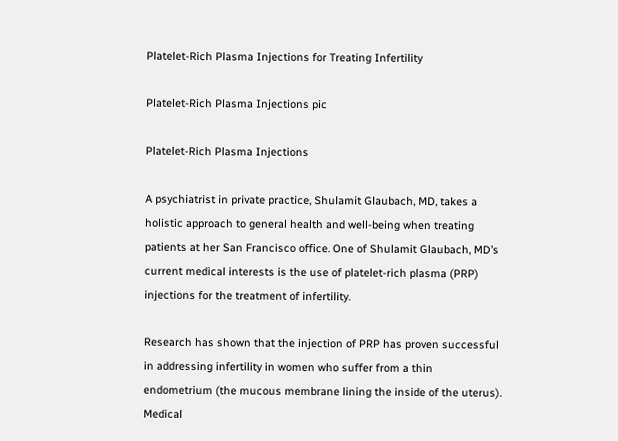Platelet-Rich Plasma Injections for Treating Infertility

Platelet-Rich Plasma Injections pic

Platelet-Rich Plasma Injections

A psychiatrist in private practice, Shulamit Glaubach, MD, takes a holistic approach to general health and well-being when treating patients at her San Francisco office. One of Shulamit Glaubach, MD’s current medical interests is the use of platelet-rich plasma (PRP) injections for the treatment of infertility.

Research has shown that the injection of PRP has proven successful in addressing infertility in women who suffer from a thin endometrium (the mucous membrane lining the inside of the uterus). Medical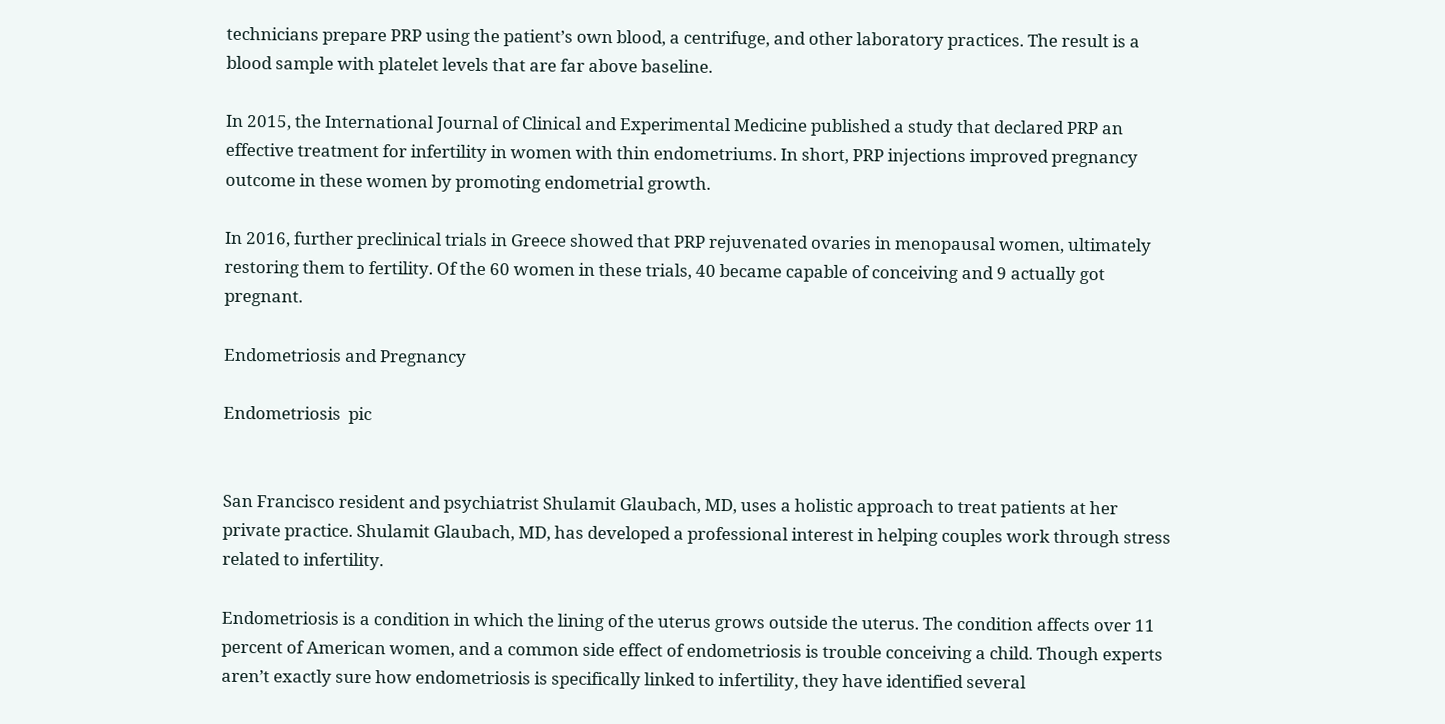technicians prepare PRP using the patient’s own blood, a centrifuge, and other laboratory practices. The result is a blood sample with platelet levels that are far above baseline.

In 2015, the International Journal of Clinical and Experimental Medicine published a study that declared PRP an effective treatment for infertility in women with thin endometriums. In short, PRP injections improved pregnancy outcome in these women by promoting endometrial growth.

In 2016, further preclinical trials in Greece showed that PRP rejuvenated ovaries in menopausal women, ultimately restoring them to fertility. Of the 60 women in these trials, 40 became capable of conceiving and 9 actually got pregnant.

Endometriosis and Pregnancy

Endometriosis  pic


San Francisco resident and psychiatrist Shulamit Glaubach, MD, uses a holistic approach to treat patients at her private practice. Shulamit Glaubach, MD, has developed a professional interest in helping couples work through stress related to infertility.

Endometriosis is a condition in which the lining of the uterus grows outside the uterus. The condition affects over 11 percent of American women, and a common side effect of endometriosis is trouble conceiving a child. Though experts aren’t exactly sure how endometriosis is specifically linked to infertility, they have identified several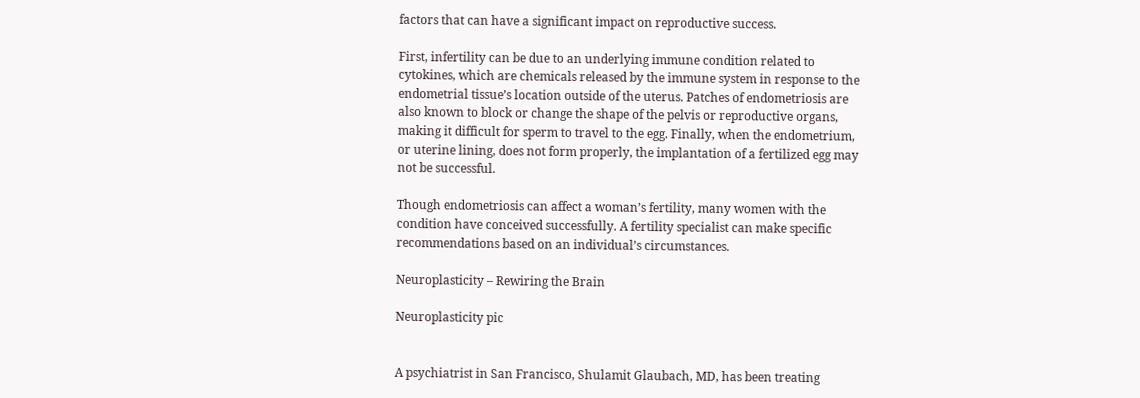factors that can have a significant impact on reproductive success.

First, infertility can be due to an underlying immune condition related to cytokines, which are chemicals released by the immune system in response to the endometrial tissue’s location outside of the uterus. Patches of endometriosis are also known to block or change the shape of the pelvis or reproductive organs, making it difficult for sperm to travel to the egg. Finally, when the endometrium, or uterine lining, does not form properly, the implantation of a fertilized egg may not be successful.

Though endometriosis can affect a woman’s fertility, many women with the condition have conceived successfully. A fertility specialist can make specific recommendations based on an individual’s circumstances.

Neuroplasticity – Rewiring the Brain

Neuroplasticity pic


A psychiatrist in San Francisco, Shulamit Glaubach, MD, has been treating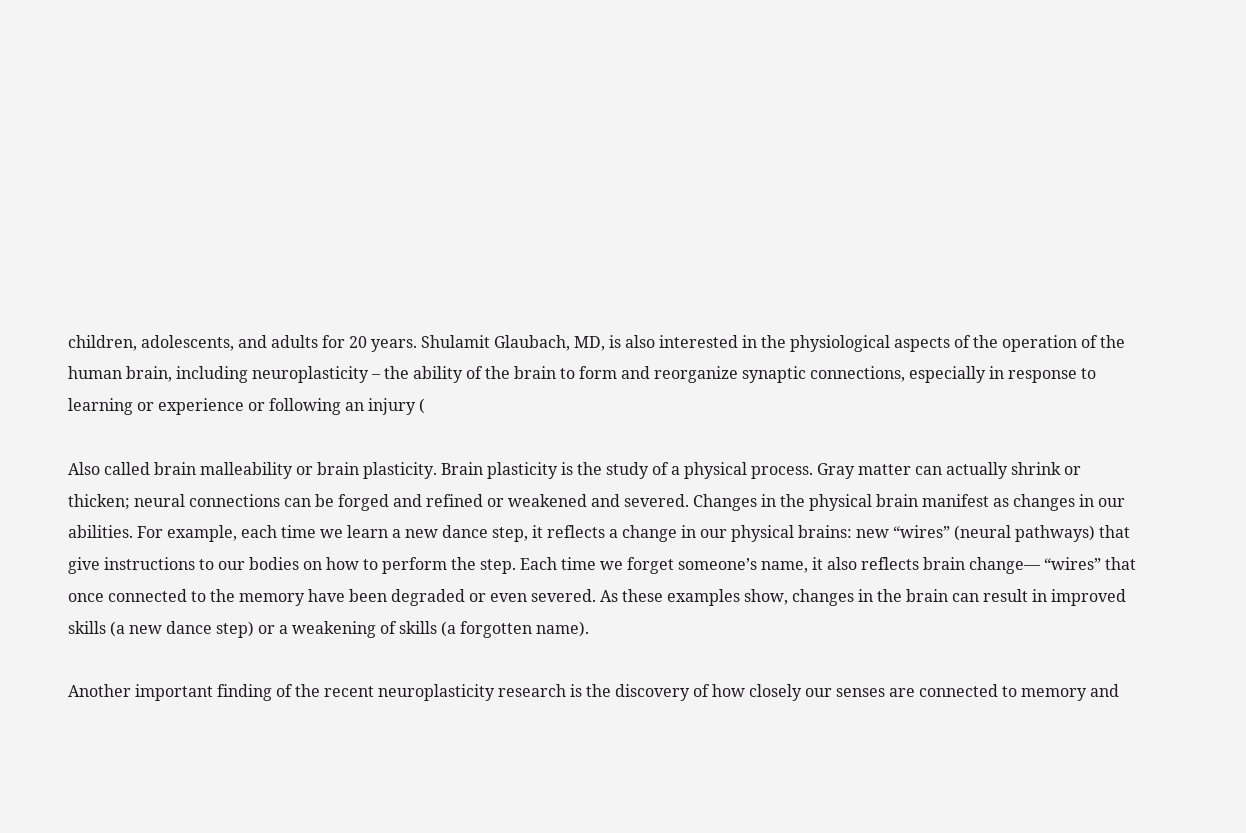children, adolescents, and adults for 20 years. Shulamit Glaubach, MD, is also interested in the physiological aspects of the operation of the human brain, including neuroplasticity – the ability of the brain to form and reorganize synaptic connections, especially in response to learning or experience or following an injury (

Also called brain malleability or brain plasticity. Brain plasticity is the study of a physical process. Gray matter can actually shrink or thicken; neural connections can be forged and refined or weakened and severed. Changes in the physical brain manifest as changes in our abilities. For example, each time we learn a new dance step, it reflects a change in our physical brains: new “wires” (neural pathways) that give instructions to our bodies on how to perform the step. Each time we forget someone’s name, it also reflects brain change— “wires” that once connected to the memory have been degraded or even severed. As these examples show, changes in the brain can result in improved skills (a new dance step) or a weakening of skills (a forgotten name).

Another important finding of the recent neuroplasticity research is the discovery of how closely our senses are connected to memory and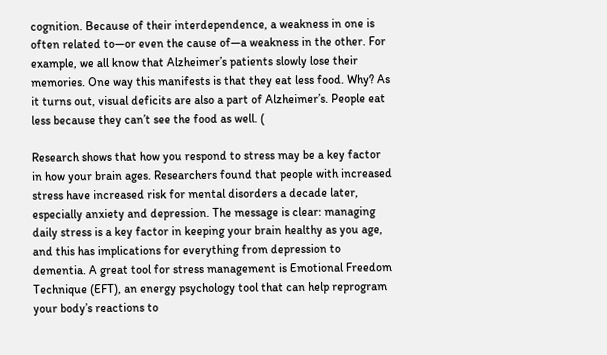cognition. Because of their interdependence, a weakness in one is often related to—or even the cause of—a weakness in the other. For example, we all know that Alzheimer’s patients slowly lose their memories. One way this manifests is that they eat less food. Why? As it turns out, visual deficits are also a part of Alzheimer’s. People eat less because they can’t see the food as well. (

Research shows that how you respond to stress may be a key factor in how your brain ages. Researchers found that people with increased stress have increased risk for mental disorders a decade later, especially anxiety and depression. The message is clear: managing daily stress is a key factor in keeping your brain healthy as you age, and this has implications for everything from depression to dementia. A great tool for stress management is Emotional Freedom Technique (EFT), an energy psychology tool that can help reprogram your body’s reactions to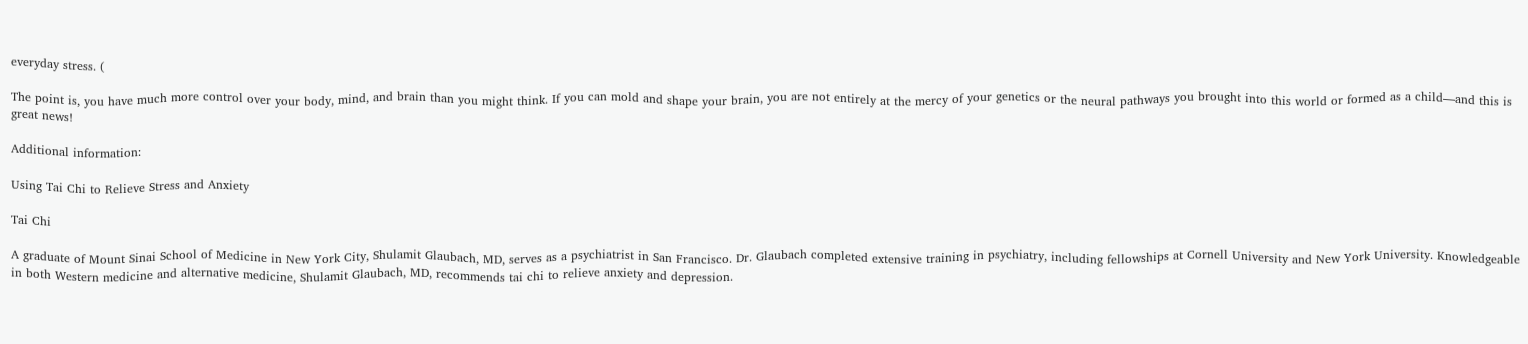everyday stress. (

The point is, you have much more control over your body, mind, and brain than you might think. If you can mold and shape your brain, you are not entirely at the mercy of your genetics or the neural pathways you brought into this world or formed as a child—and this is great news!

Additional information:

Using Tai Chi to Relieve Stress and Anxiety

Tai Chi

A graduate of Mount Sinai School of Medicine in New York City, Shulamit Glaubach, MD, serves as a psychiatrist in San Francisco. Dr. Glaubach completed extensive training in psychiatry, including fellowships at Cornell University and New York University. Knowledgeable in both Western medicine and alternative medicine, Shulamit Glaubach, MD, recommends tai chi to relieve anxiety and depression.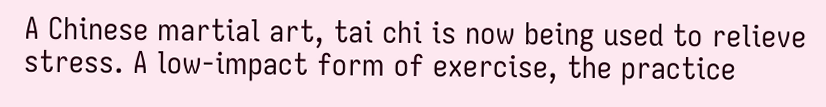A Chinese martial art, tai chi is now being used to relieve stress. A low-impact form of exercise, the practice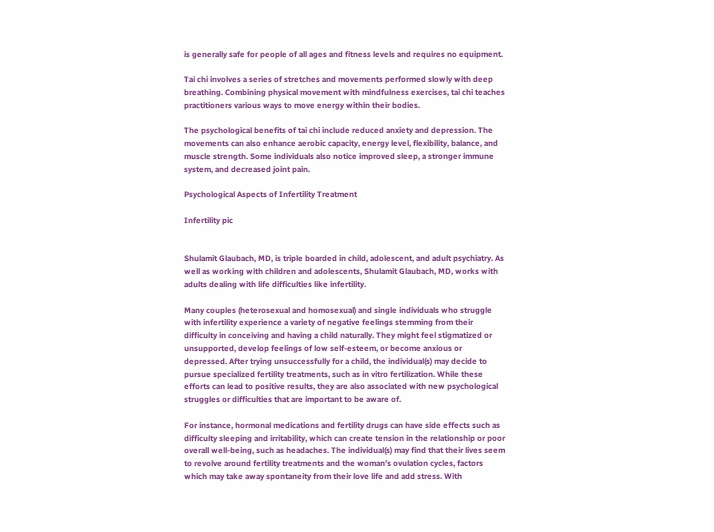is generally safe for people of all ages and fitness levels and requires no equipment.

Tai chi involves a series of stretches and movements performed slowly with deep breathing. Combining physical movement with mindfulness exercises, tai chi teaches practitioners various ways to move energy within their bodies.

The psychological benefits of tai chi include reduced anxiety and depression. The movements can also enhance aerobic capacity, energy level, flexibility, balance, and muscle strength. Some individuals also notice improved sleep, a stronger immune system, and decreased joint pain.

Psychological Aspects of Infertility Treatment

Infertility pic


Shulamit Glaubach, MD, is triple boarded in child, adolescent, and adult psychiatry. As well as working with children and adolescents, Shulamit Glaubach, MD, works with adults dealing with life difficulties like infertility.

Many couples (heterosexual and homosexual) and single individuals who struggle with infertility experience a variety of negative feelings stemming from their difficulty in conceiving and having a child naturally. They might feel stigmatized or unsupported, develop feelings of low self-esteem, or become anxious or depressed. After trying unsuccessfully for a child, the individual(s) may decide to pursue specialized fertility treatments, such as in vitro fertilization. While these efforts can lead to positive results, they are also associated with new psychological struggles or difficulties that are important to be aware of.

For instance, hormonal medications and fertility drugs can have side effects such as difficulty sleeping and irritability, which can create tension in the relationship or poor overall well-being, such as headaches. The individual(s) may find that their lives seem to revolve around fertility treatments and the woman’s ovulation cycles, factors which may take away spontaneity from their love life and add stress. With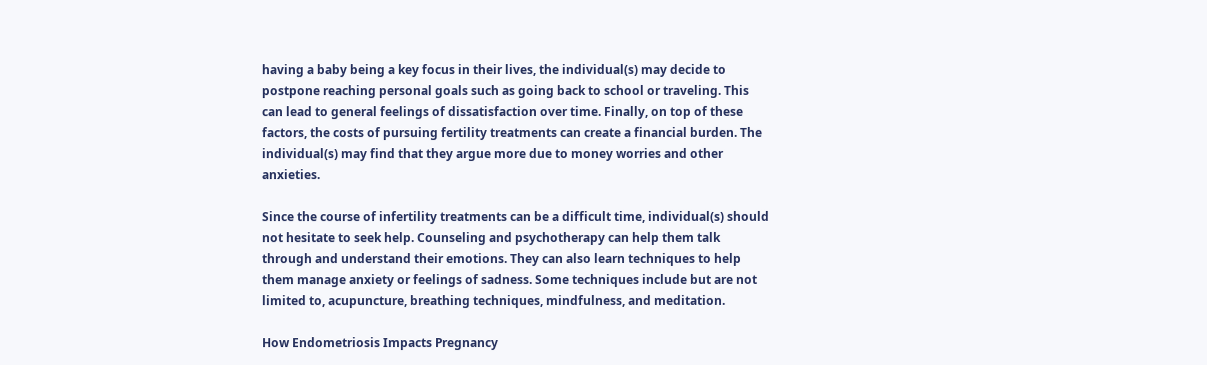having a baby being a key focus in their lives, the individual(s) may decide to postpone reaching personal goals such as going back to school or traveling. This can lead to general feelings of dissatisfaction over time. Finally, on top of these factors, the costs of pursuing fertility treatments can create a financial burden. The individual(s) may find that they argue more due to money worries and other anxieties.

Since the course of infertility treatments can be a difficult time, individual(s) should not hesitate to seek help. Counseling and psychotherapy can help them talk through and understand their emotions. They can also learn techniques to help them manage anxiety or feelings of sadness. Some techniques include but are not limited to, acupuncture, breathing techniques, mindfulness, and meditation.

How Endometriosis Impacts Pregnancy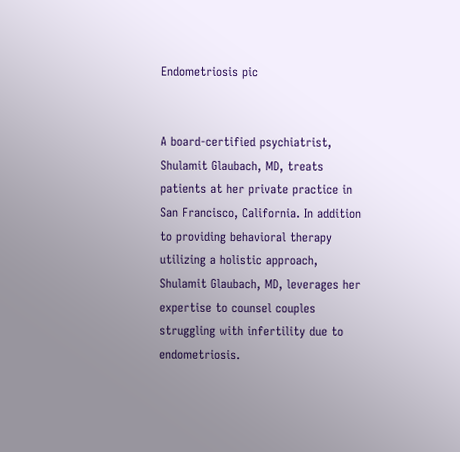Endometriosis pic


A board-certified psychiatrist, Shulamit Glaubach, MD, treats patients at her private practice in San Francisco, California. In addition to providing behavioral therapy utilizing a holistic approach, Shulamit Glaubach, MD, leverages her expertise to counsel couples struggling with infertility due to endometriosis.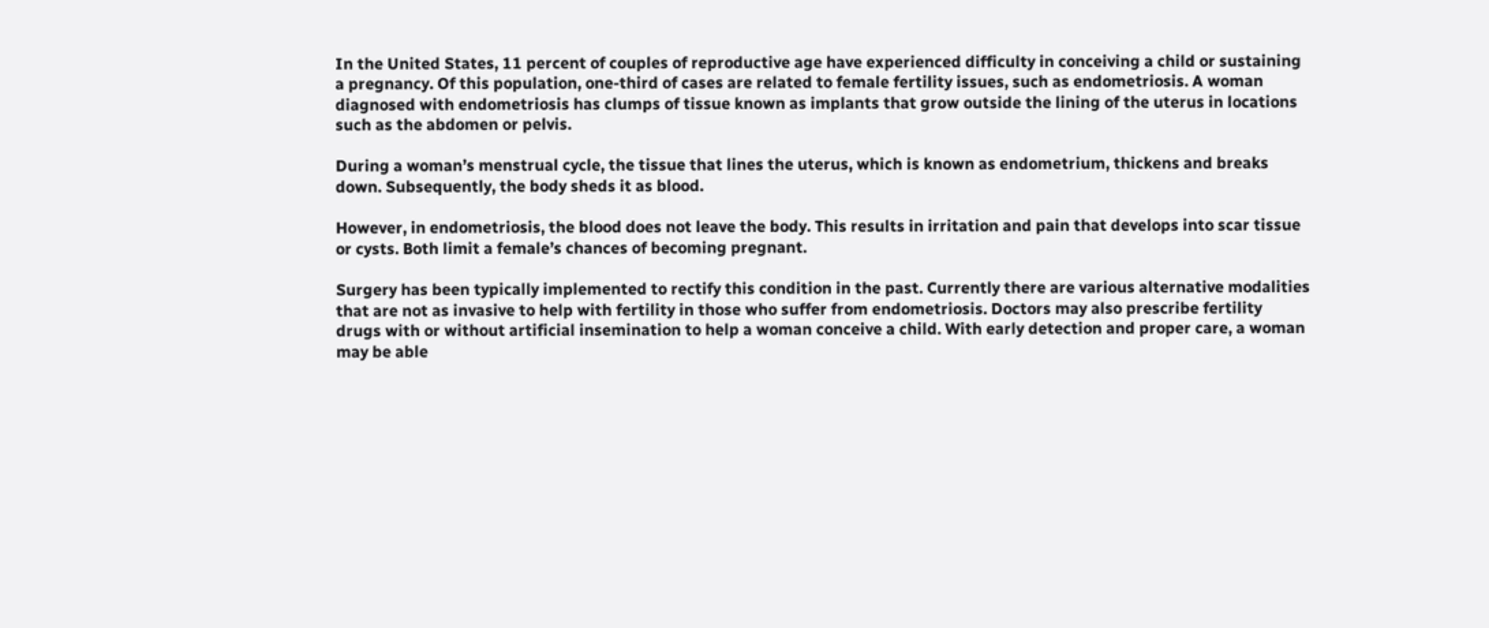In the United States, 11 percent of couples of reproductive age have experienced difficulty in conceiving a child or sustaining a pregnancy. Of this population, one-third of cases are related to female fertility issues, such as endometriosis. A woman diagnosed with endometriosis has clumps of tissue known as implants that grow outside the lining of the uterus in locations such as the abdomen or pelvis.

During a woman’s menstrual cycle, the tissue that lines the uterus, which is known as endometrium, thickens and breaks down. Subsequently, the body sheds it as blood.

However, in endometriosis, the blood does not leave the body. This results in irritation and pain that develops into scar tissue or cysts. Both limit a female’s chances of becoming pregnant.

Surgery has been typically implemented to rectify this condition in the past. Currently there are various alternative modalities that are not as invasive to help with fertility in those who suffer from endometriosis. Doctors may also prescribe fertility drugs with or without artificial insemination to help a woman conceive a child. With early detection and proper care, a woman may be able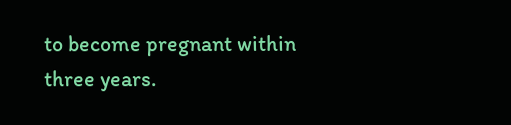to become pregnant within three years.